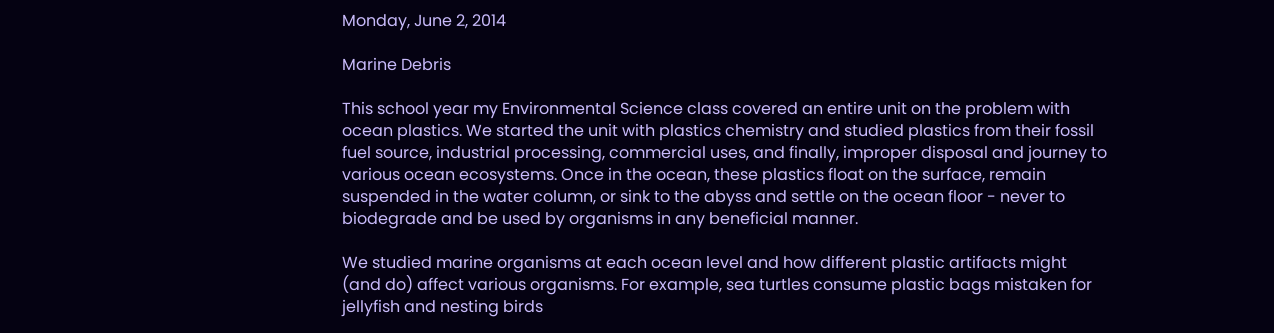Monday, June 2, 2014

Marine Debris

This school year my Environmental Science class covered an entire unit on the problem with ocean plastics. We started the unit with plastics chemistry and studied plastics from their fossil fuel source, industrial processing, commercial uses, and finally, improper disposal and journey to various ocean ecosystems. Once in the ocean, these plastics float on the surface, remain suspended in the water column, or sink to the abyss and settle on the ocean floor - never to biodegrade and be used by organisms in any beneficial manner.

We studied marine organisms at each ocean level and how different plastic artifacts might (and do) affect various organisms. For example, sea turtles consume plastic bags mistaken for jellyfish and nesting birds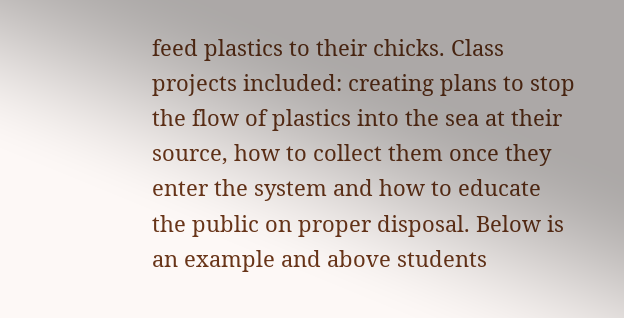feed plastics to their chicks. Class projects included: creating plans to stop the flow of plastics into the sea at their source, how to collect them once they enter the system and how to educate the public on proper disposal. Below is an example and above students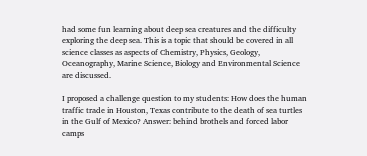had some fun learning about deep sea creatures and the difficulty exploring the deep sea. This is a topic that should be covered in all science classes as aspects of Chemistry, Physics, Geology, Oceanography, Marine Science, Biology and Environmental Science are discussed.

I proposed a challenge question to my students: How does the human traffic trade in Houston, Texas contribute to the death of sea turtles in the Gulf of Mexico? Answer: behind brothels and forced labor camps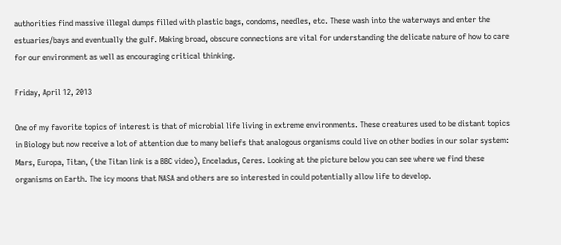authorities find massive illegal dumps filled with plastic bags, condoms, needles, etc. These wash into the waterways and enter the estuaries/bays and eventually the gulf. Making broad, obscure connections are vital for understanding the delicate nature of how to care for our environment as well as encouraging critical thinking.

Friday, April 12, 2013

One of my favorite topics of interest is that of microbial life living in extreme environments. These creatures used to be distant topics in Biology but now receive a lot of attention due to many beliefs that analogous organisms could live on other bodies in our solar system: Mars, Europa, Titan, (the Titan link is a BBC video), Enceladus, Ceres. Looking at the picture below you can see where we find these organisms on Earth. The icy moons that NASA and others are so interested in could potentially allow life to develop.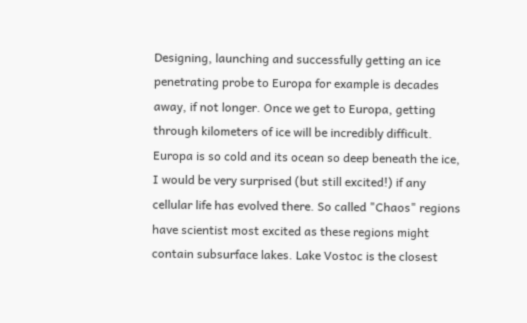Designing, launching and successfully getting an ice penetrating probe to Europa for example is decades away, if not longer. Once we get to Europa, getting through kilometers of ice will be incredibly difficult. Europa is so cold and its ocean so deep beneath the ice, I would be very surprised (but still excited!) if any cellular life has evolved there. So called "Chaos" regions have scientist most excited as these regions might contain subsurface lakes. Lake Vostoc is the closest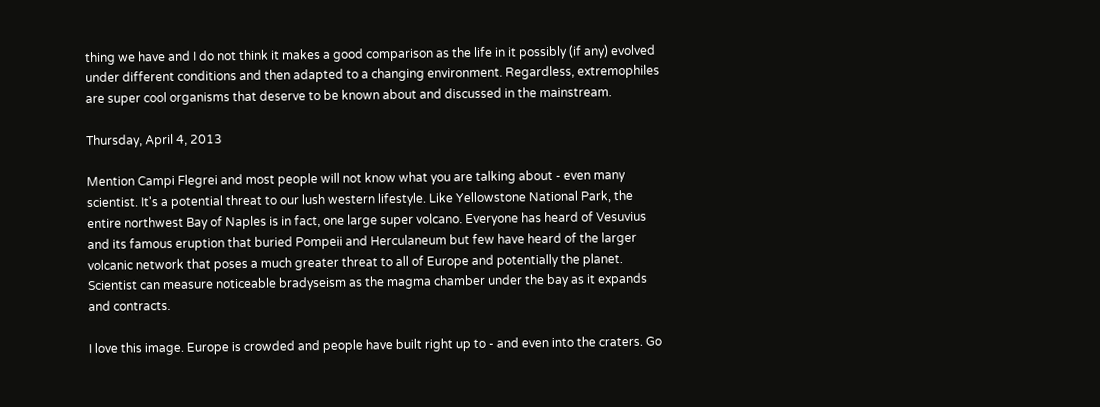thing we have and I do not think it makes a good comparison as the life in it possibly (if any) evolved under different conditions and then adapted to a changing environment. Regardless, extremophiles are super cool organisms that deserve to be known about and discussed in the mainstream.

Thursday, April 4, 2013

Mention Campi Flegrei and most people will not know what you are talking about - even many scientist. It's a potential threat to our lush western lifestyle. Like Yellowstone National Park, the entire northwest Bay of Naples is in fact, one large super volcano. Everyone has heard of Vesuvius and its famous eruption that buried Pompeii and Herculaneum but few have heard of the larger volcanic network that poses a much greater threat to all of Europe and potentially the planet. Scientist can measure noticeable bradyseism as the magma chamber under the bay as it expands and contracts.

I love this image. Europe is crowded and people have built right up to - and even into the craters. Go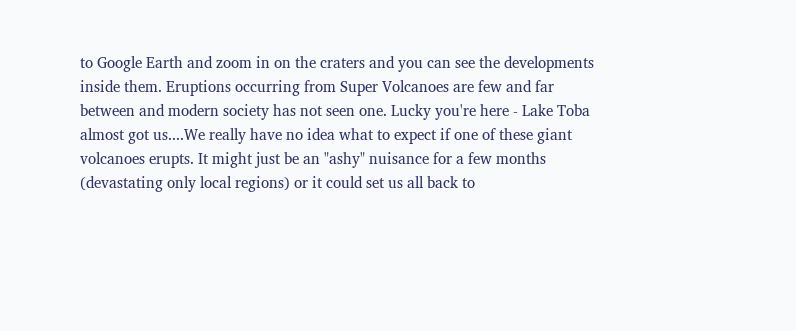to Google Earth and zoom in on the craters and you can see the developments inside them. Eruptions occurring from Super Volcanoes are few and far between and modern society has not seen one. Lucky you're here - Lake Toba almost got us....We really have no idea what to expect if one of these giant volcanoes erupts. It might just be an "ashy" nuisance for a few months (devastating only local regions) or it could set us all back to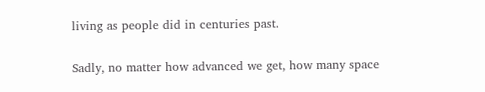living as people did in centuries past.

Sadly, no matter how advanced we get, how many space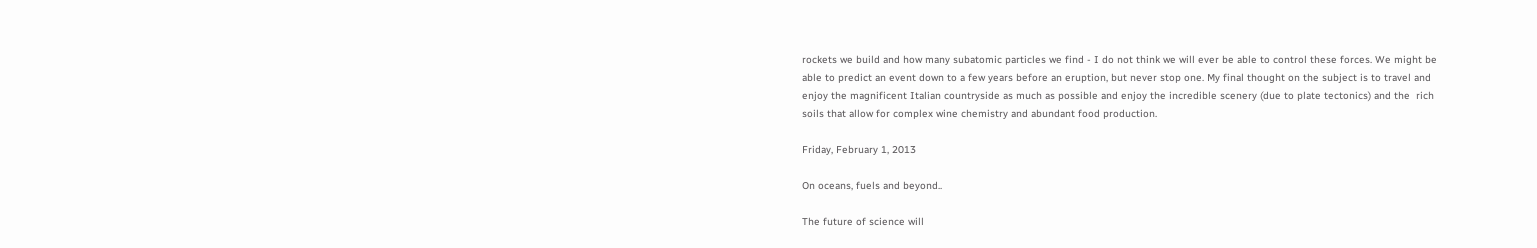rockets we build and how many subatomic particles we find - I do not think we will ever be able to control these forces. We might be able to predict an event down to a few years before an eruption, but never stop one. My final thought on the subject is to travel and enjoy the magnificent Italian countryside as much as possible and enjoy the incredible scenery (due to plate tectonics) and the  rich soils that allow for complex wine chemistry and abundant food production.

Friday, February 1, 2013

On oceans, fuels and beyond..

The future of science will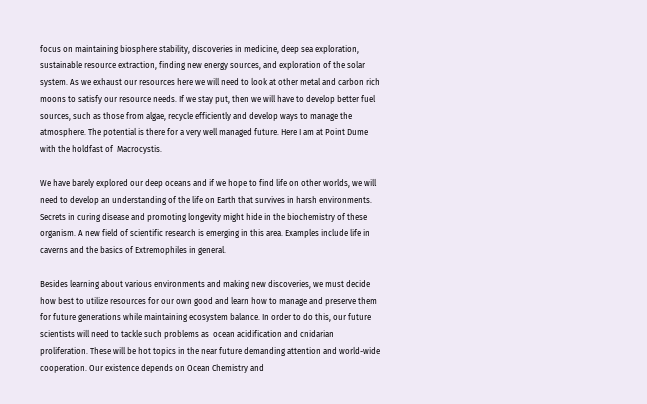focus on maintaining biosphere stability, discoveries in medicine, deep sea exploration, sustainable resource extraction, finding new energy sources, and exploration of the solar system. As we exhaust our resources here we will need to look at other metal and carbon rich moons to satisfy our resource needs. If we stay put, then we will have to develop better fuel sources, such as those from algae, recycle efficiently and develop ways to manage the atmosphere. The potential is there for a very well managed future. Here I am at Point Dume with the holdfast of  Macrocystis.

We have barely explored our deep oceans and if we hope to find life on other worlds, we will need to develop an understanding of the life on Earth that survives in harsh environments. Secrets in curing disease and promoting longevity might hide in the biochemistry of these organism. A new field of scientific research is emerging in this area. Examples include life in caverns and the basics of Extremophiles in general.

Besides learning about various environments and making new discoveries, we must decide how best to utilize resources for our own good and learn how to manage and preserve them for future generations while maintaining ecosystem balance. In order to do this, our future scientists will need to tackle such problems as  ocean acidification and cnidarian proliferation. These will be hot topics in the near future demanding attention and world-wide cooperation. Our existence depends on Ocean Chemistry and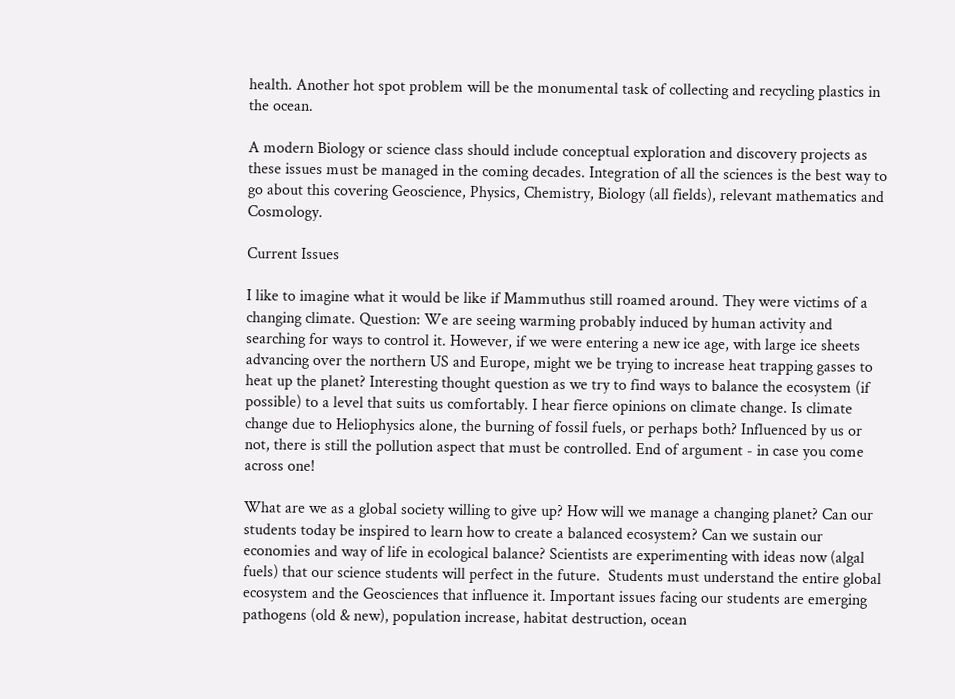health. Another hot spot problem will be the monumental task of collecting and recycling plastics in the ocean.

A modern Biology or science class should include conceptual exploration and discovery projects as these issues must be managed in the coming decades. Integration of all the sciences is the best way to go about this covering Geoscience, Physics, Chemistry, Biology (all fields), relevant mathematics and Cosmology.

Current Issues

I like to imagine what it would be like if Mammuthus still roamed around. They were victims of a changing climate. Question: We are seeing warming probably induced by human activity and searching for ways to control it. However, if we were entering a new ice age, with large ice sheets advancing over the northern US and Europe, might we be trying to increase heat trapping gasses to heat up the planet? Interesting thought question as we try to find ways to balance the ecosystem (if possible) to a level that suits us comfortably. I hear fierce opinions on climate change. Is climate change due to Heliophysics alone, the burning of fossil fuels, or perhaps both? Influenced by us or not, there is still the pollution aspect that must be controlled. End of argument - in case you come across one!

What are we as a global society willing to give up? How will we manage a changing planet? Can our students today be inspired to learn how to create a balanced ecosystem? Can we sustain our economies and way of life in ecological balance? Scientists are experimenting with ideas now (algal fuels) that our science students will perfect in the future.  Students must understand the entire global ecosystem and the Geosciences that influence it. Important issues facing our students are emerging pathogens (old & new), population increase, habitat destruction, ocean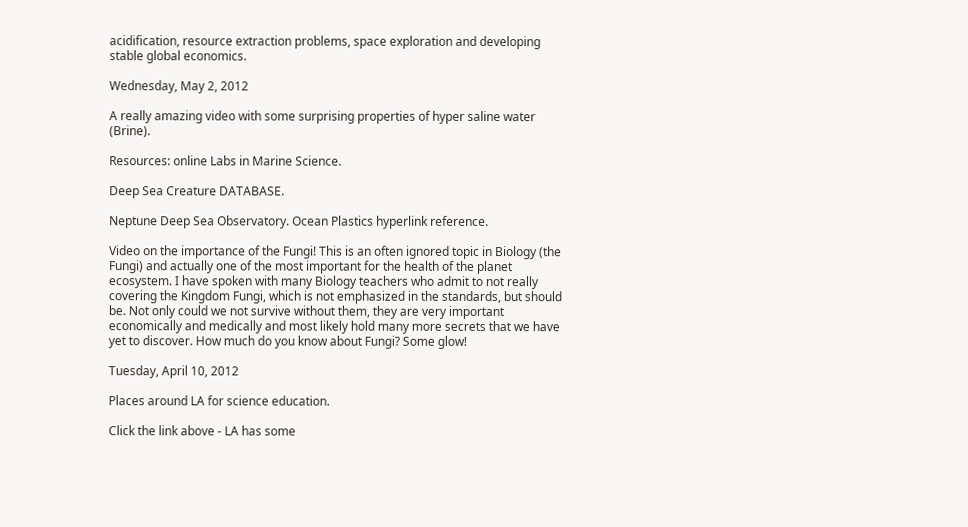acidification, resource extraction problems, space exploration and developing stable global economics.

Wednesday, May 2, 2012

A really amazing video with some surprising properties of hyper saline water (Brine).

Resources: online Labs in Marine Science.

Deep Sea Creature DATABASE.

Neptune Deep Sea Observatory. Ocean Plastics hyperlink reference.

Video on the importance of the Fungi! This is an often ignored topic in Biology (the Fungi) and actually one of the most important for the health of the planet ecosystem. I have spoken with many Biology teachers who admit to not really covering the Kingdom Fungi, which is not emphasized in the standards, but should be. Not only could we not survive without them, they are very important economically and medically and most likely hold many more secrets that we have yet to discover. How much do you know about Fungi? Some glow!

Tuesday, April 10, 2012

Places around LA for science education.

Click the link above - LA has some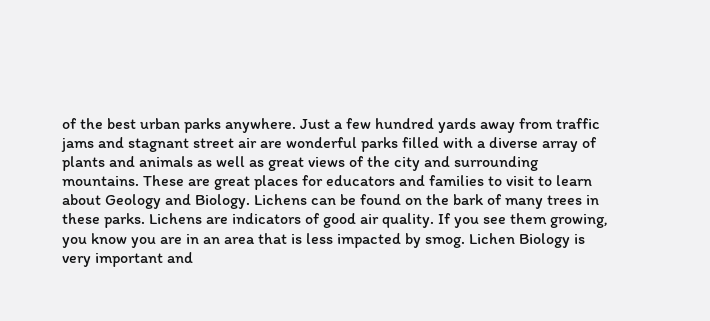of the best urban parks anywhere. Just a few hundred yards away from traffic jams and stagnant street air are wonderful parks filled with a diverse array of plants and animals as well as great views of the city and surrounding mountains. These are great places for educators and families to visit to learn about Geology and Biology. Lichens can be found on the bark of many trees in these parks. Lichens are indicators of good air quality. If you see them growing, you know you are in an area that is less impacted by smog. Lichen Biology is very important and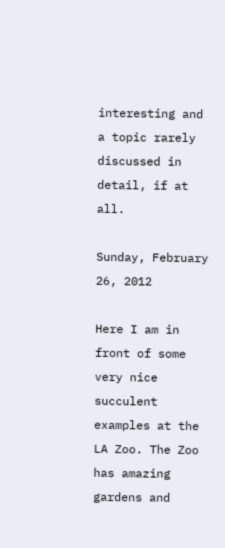interesting and a topic rarely discussed in detail, if at all.

Sunday, February 26, 2012

Here I am in front of some very nice succulent examples at the LA Zoo. The Zoo has amazing gardens and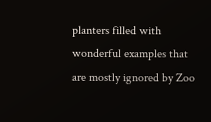planters filled with wonderful examples that are mostly ignored by Zoo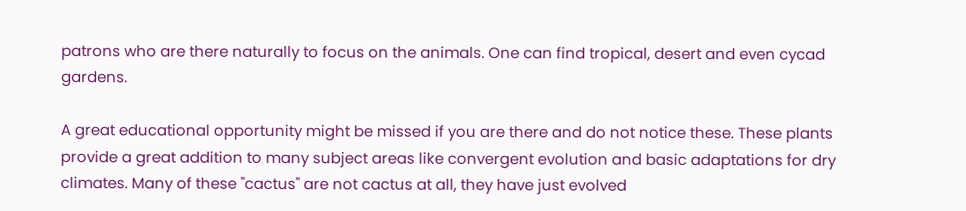patrons who are there naturally to focus on the animals. One can find tropical, desert and even cycad gardens.

A great educational opportunity might be missed if you are there and do not notice these. These plants provide a great addition to many subject areas like convergent evolution and basic adaptations for dry climates. Many of these "cactus" are not cactus at all, they have just evolved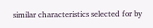similar characteristics selected for by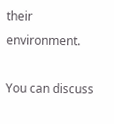their environment.

You can discuss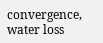convergence, water loss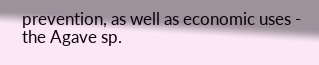prevention, as well as economic uses - the Agave sp.